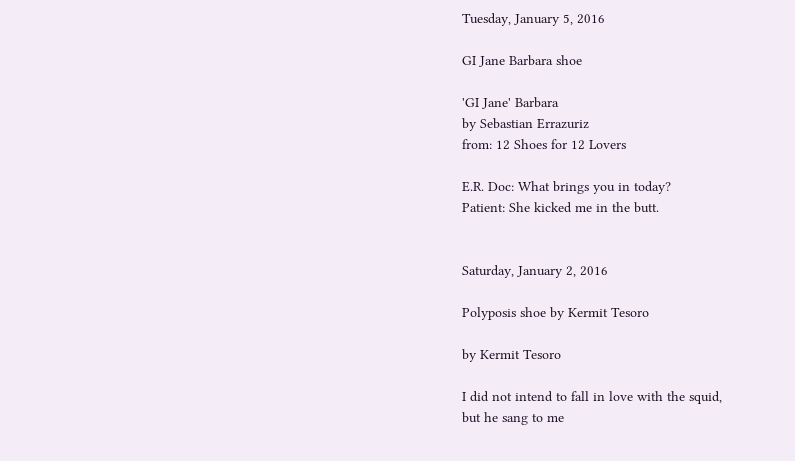Tuesday, January 5, 2016

GI Jane Barbara shoe

'GI Jane' Barbara
by Sebastian Errazuriz
from: 12 Shoes for 12 Lovers

E.R. Doc: What brings you in today?
Patient: She kicked me in the butt.


Saturday, January 2, 2016

Polyposis shoe by Kermit Tesoro

by Kermit Tesoro

I did not intend to fall in love with the squid,
but he sang to me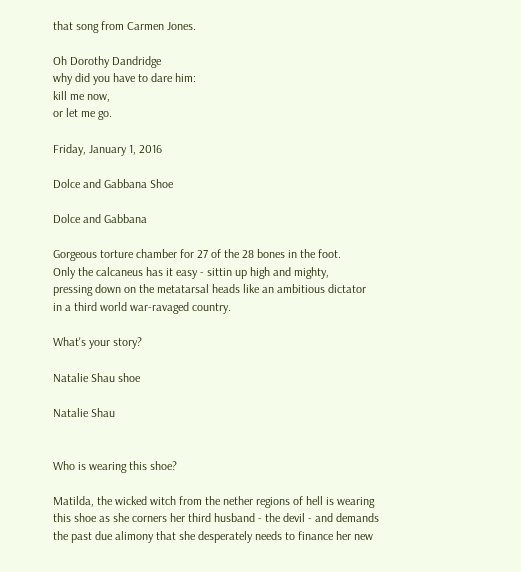that song from Carmen Jones.

Oh Dorothy Dandridge
why did you have to dare him:
kill me now,
or let me go.

Friday, January 1, 2016

Dolce and Gabbana Shoe

Dolce and Gabbana

Gorgeous torture chamber for 27 of the 28 bones in the foot.
Only the calcaneus has it easy - sittin up high and mighty,
pressing down on the metatarsal heads like an ambitious dictator
in a third world war-ravaged country.

What's your story?

Natalie Shau shoe

Natalie Shau


Who is wearing this shoe?

Matilda, the wicked witch from the nether regions of hell is wearing this shoe as she corners her third husband - the devil - and demands the past due alimony that she desperately needs to finance her new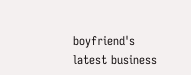boyfriend's latest business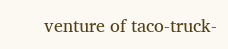venture of taco-truck-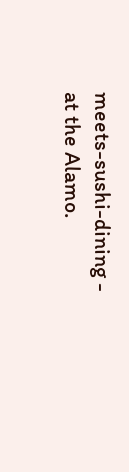meets-sushi-dining - at the Alamo.